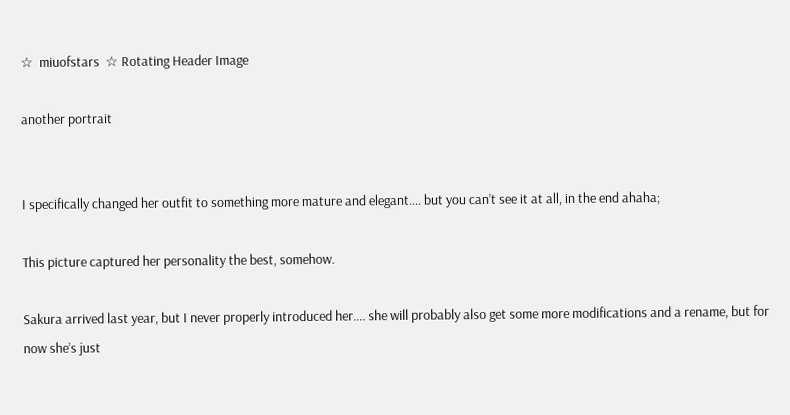☆  miuofstars  ☆ Rotating Header Image

another portrait


I specifically changed her outfit to something more mature and elegant…. but you can’t see it at all, in the end ahaha;

This picture captured her personality the best, somehow.

Sakura arrived last year, but I never properly introduced her…. she will probably also get some more modifications and a rename, but for now she’s just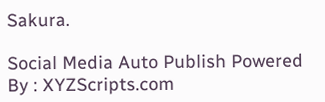Sakura.

Social Media Auto Publish Powered By : XYZScripts.com